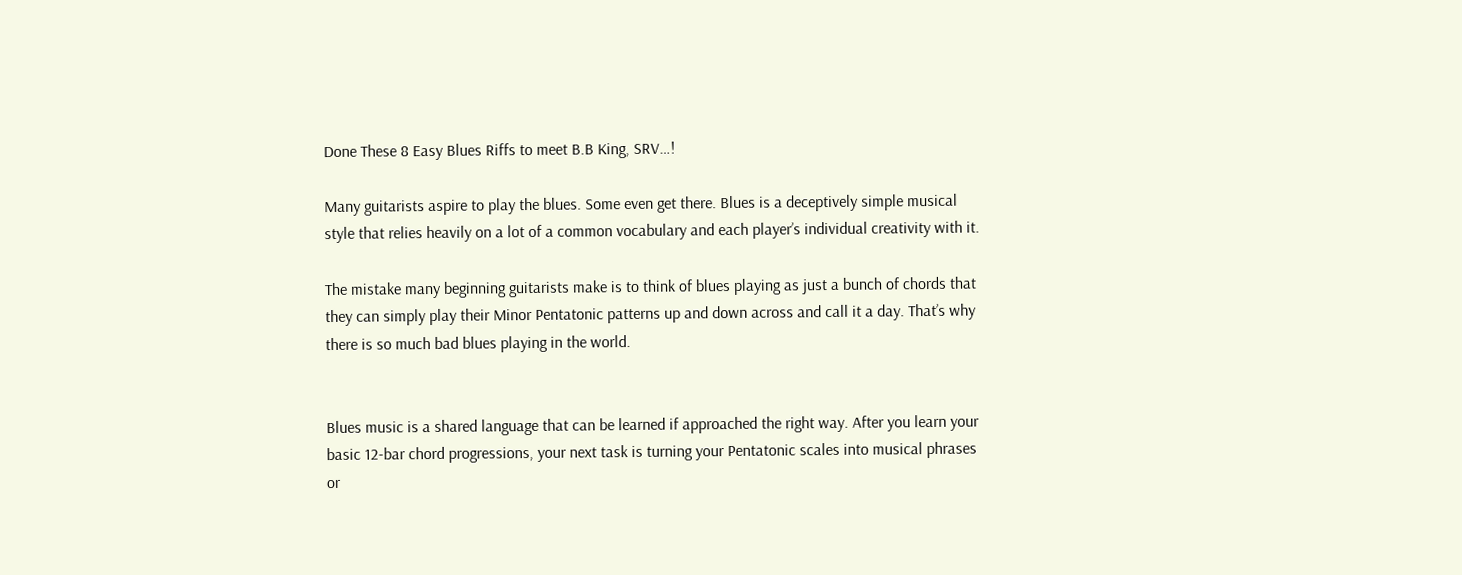Done These 8 Easy Blues Riffs to meet B.B King, SRV…!

Many guitarists aspire to play the blues. Some even get there. Blues is a deceptively simple musical style that relies heavily on a lot of a common vocabulary and each player’s individual creativity with it.

The mistake many beginning guitarists make is to think of blues playing as just a bunch of chords that they can simply play their Minor Pentatonic patterns up and down across and call it a day. That’s why there is so much bad blues playing in the world.


Blues music is a shared language that can be learned if approached the right way. After you learn your basic 12-bar chord progressions, your next task is turning your Pentatonic scales into musical phrases or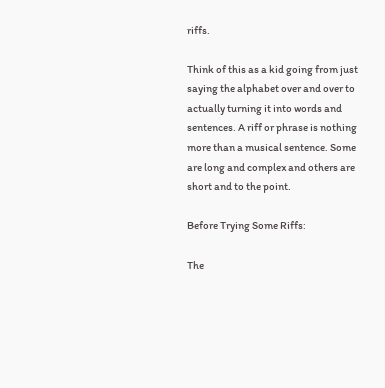riffs.

Think of this as a kid going from just saying the alphabet over and over to actually turning it into words and sentences. A riff or phrase is nothing more than a musical sentence. Some are long and complex and others are short and to the point.

Before Trying Some Riffs:

The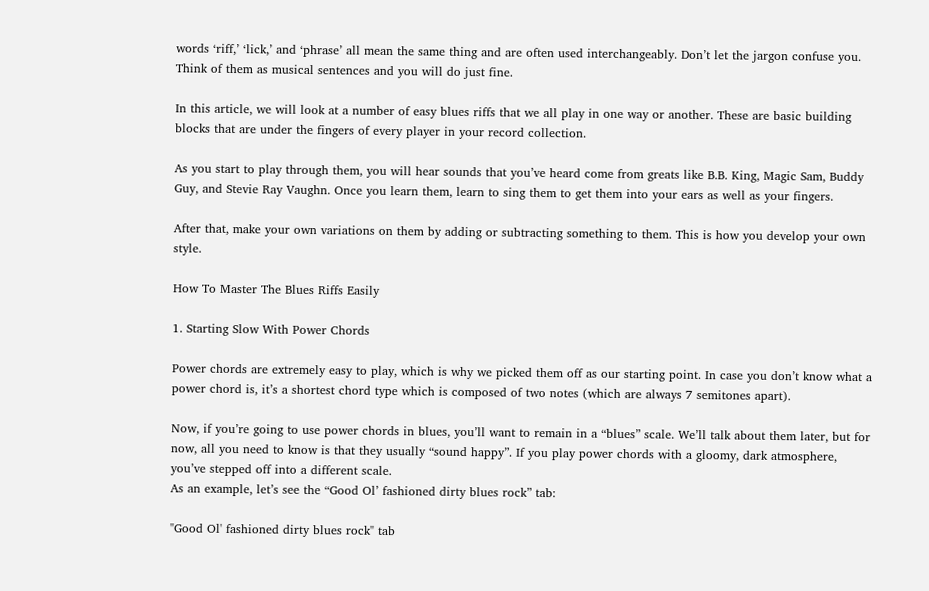words ‘riff,’ ‘lick,’ and ‘phrase’ all mean the same thing and are often used interchangeably. Don’t let the jargon confuse you. Think of them as musical sentences and you will do just fine.

In this article, we will look at a number of easy blues riffs that we all play in one way or another. These are basic building blocks that are under the fingers of every player in your record collection.

As you start to play through them, you will hear sounds that you’ve heard come from greats like B.B. King, Magic Sam, Buddy Guy, and Stevie Ray Vaughn. Once you learn them, learn to sing them to get them into your ears as well as your fingers.

After that, make your own variations on them by adding or subtracting something to them. This is how you develop your own style.

How To Master The Blues Riffs Easily

1. Starting Slow With Power Chords

Power chords are extremely easy to play, which is why we picked them off as our starting point. In case you don’t know what a power chord is, it’s a shortest chord type which is composed of two notes (which are always 7 semitones apart).

Now, if you’re going to use power chords in blues, you’ll want to remain in a “blues” scale. We’ll talk about them later, but for now, all you need to know is that they usually “sound happy”. If you play power chords with a gloomy, dark atmosphere, you’ve stepped off into a different scale.
As an example, let’s see the “Good Ol’ fashioned dirty blues rock” tab:

"Good Ol' fashioned dirty blues rock" tab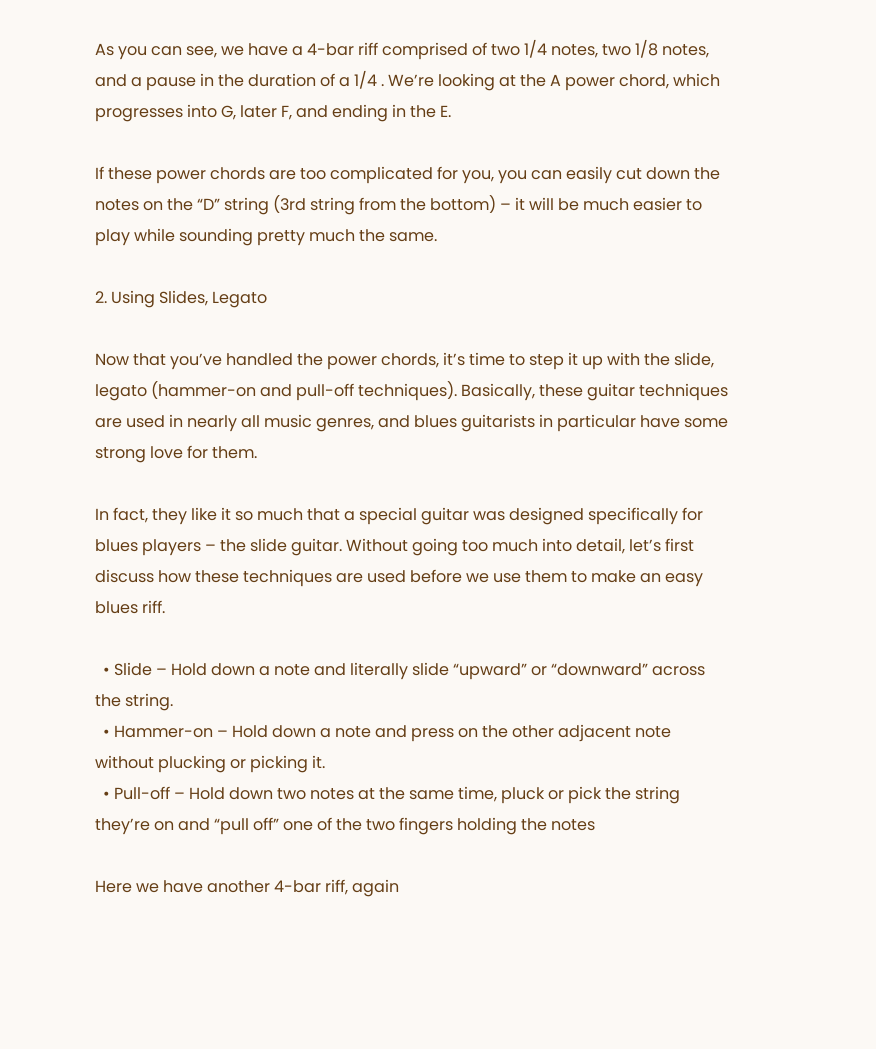As you can see, we have a 4-bar riff comprised of two 1/4 notes, two 1/8 notes, and a pause in the duration of a 1/4 . We’re looking at the A power chord, which progresses into G, later F, and ending in the E.

If these power chords are too complicated for you, you can easily cut down the notes on the “D” string (3rd string from the bottom) – it will be much easier to play while sounding pretty much the same.

2. Using Slides, Legato

Now that you’ve handled the power chords, it’s time to step it up with the slide, legato (hammer-on and pull-off techniques). Basically, these guitar techniques are used in nearly all music genres, and blues guitarists in particular have some strong love for them.

In fact, they like it so much that a special guitar was designed specifically for blues players – the slide guitar. Without going too much into detail, let’s first discuss how these techniques are used before we use them to make an easy blues riff.

  • Slide – Hold down a note and literally slide “upward” or “downward” across the string.
  • Hammer-on – Hold down a note and press on the other adjacent note without plucking or picking it.
  • Pull-off – Hold down two notes at the same time, pluck or pick the string they’re on and “pull off” one of the two fingers holding the notes

Here we have another 4-bar riff, again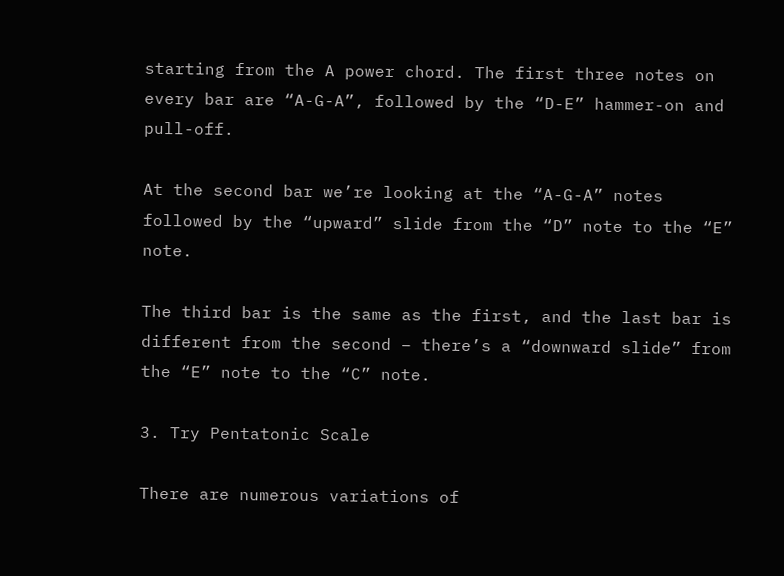starting from the A power chord. The first three notes on every bar are “A-G-A”, followed by the “D-E” hammer-on and pull-off.

At the second bar we’re looking at the “A-G-A” notes followed by the “upward” slide from the “D” note to the “E” note.

The third bar is the same as the first, and the last bar is different from the second – there’s a “downward slide” from the “E” note to the “C” note.

3. Try Pentatonic Scale

There are numerous variations of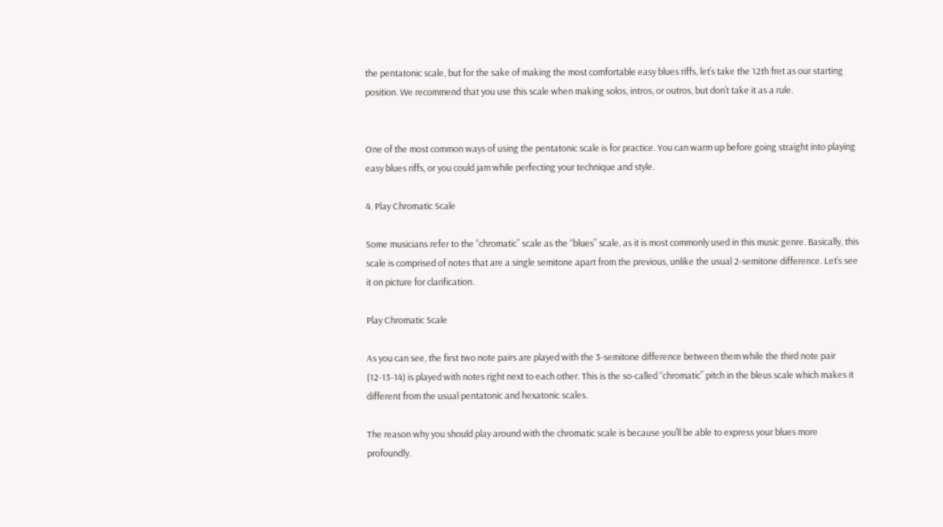the pentatonic scale, but for the sake of making the most comfortable easy blues riffs, let’s take the 12th fret as our starting position. We recommend that you use this scale when making solos, intros, or outros, but don’t take it as a rule.


One of the most common ways of using the pentatonic scale is for practice. You can warm up before going straight into playing easy blues riffs, or you could jam while perfecting your technique and style.

4. Play Chromatic Scale

Some musicians refer to the “chromatic” scale as the “blues” scale, as it is most commonly used in this music genre. Basically, this scale is comprised of notes that are a single semitone apart from the previous, unlike the usual 2-semitone difference. Let’s see it on picture for clarification.

Play Chromatic Scale

As you can see, the first two note pairs are played with the 3-semitone difference between them while the third note pair (12-13-14) is played with notes right next to each other. This is the so-called “chromatic” pitch in the bleus scale which makes it different from the usual pentatonic and hexatonic scales.

The reason why you should play around with the chromatic scale is because you’ll be able to express your blues more profoundly.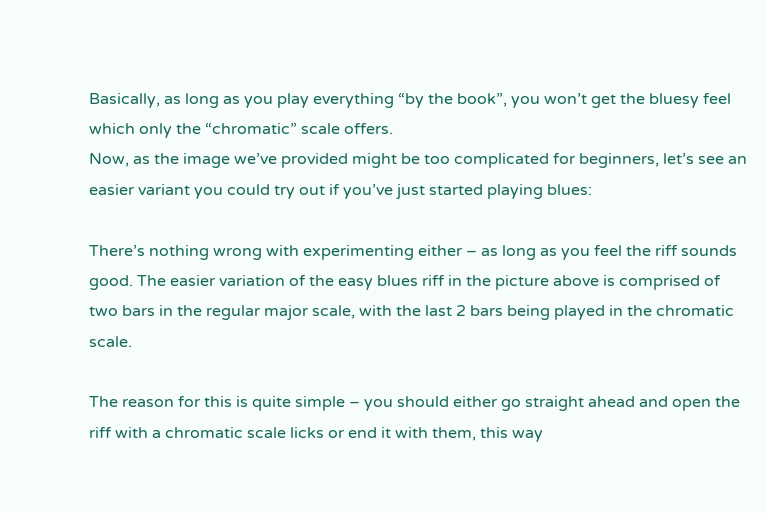Basically, as long as you play everything “by the book”, you won’t get the bluesy feel which only the “chromatic” scale offers.
Now, as the image we’ve provided might be too complicated for beginners, let’s see an easier variant you could try out if you’ve just started playing blues:

There’s nothing wrong with experimenting either – as long as you feel the riff sounds good. The easier variation of the easy blues riff in the picture above is comprised of two bars in the regular major scale, with the last 2 bars being played in the chromatic scale.

The reason for this is quite simple – you should either go straight ahead and open the riff with a chromatic scale licks or end it with them, this way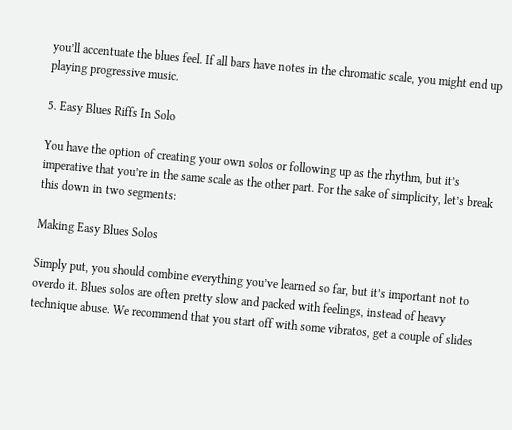you’ll accentuate the blues feel. If all bars have notes in the chromatic scale, you might end up playing progressive music.

5. Easy Blues Riffs In Solo

You have the option of creating your own solos or following up as the rhythm, but it’s imperative that you’re in the same scale as the other part. For the sake of simplicity, let’s break this down in two segments:

Making Easy Blues Solos

Simply put, you should combine everything you’ve learned so far, but it’s important not to overdo it. Blues solos are often pretty slow and packed with feelings, instead of heavy technique abuse. We recommend that you start off with some vibratos, get a couple of slides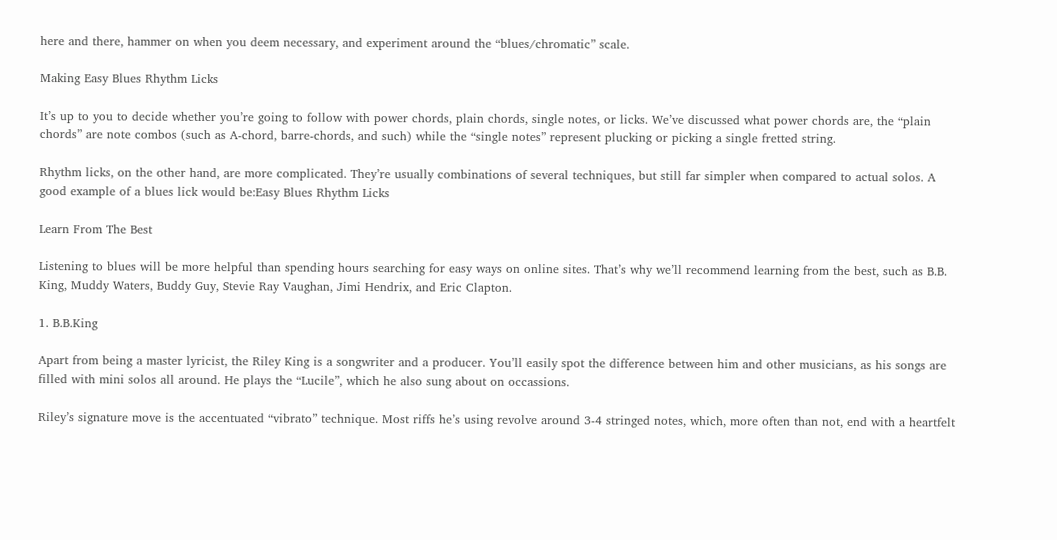here and there, hammer on when you deem necessary, and experiment around the “blues/chromatic” scale.

Making Easy Blues Rhythm Licks

It’s up to you to decide whether you’re going to follow with power chords, plain chords, single notes, or licks. We’ve discussed what power chords are, the “plain chords” are note combos (such as A-chord, barre-chords, and such) while the “single notes” represent plucking or picking a single fretted string.

Rhythm licks, on the other hand, are more complicated. They’re usually combinations of several techniques, but still far simpler when compared to actual solos. A good example of a blues lick would be:Easy Blues Rhythm Licks

Learn From The Best

Listening to blues will be more helpful than spending hours searching for easy ways on online sites. That’s why we’ll recommend learning from the best, such as B.B. King, Muddy Waters, Buddy Guy, Stevie Ray Vaughan, Jimi Hendrix, and Eric Clapton.

1. B.B.King

Apart from being a master lyricist, the Riley King is a songwriter and a producer. You’ll easily spot the difference between him and other musicians, as his songs are filled with mini solos all around. He plays the “Lucile”, which he also sung about on occassions.

Riley’s signature move is the accentuated “vibrato” technique. Most riffs he’s using revolve around 3-4 stringed notes, which, more often than not, end with a heartfelt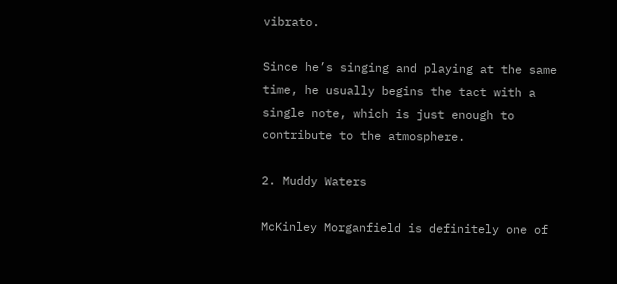vibrato.

Since he’s singing and playing at the same time, he usually begins the tact with a single note, which is just enough to contribute to the atmosphere.

2. Muddy Waters

McKinley Morganfield is definitely one of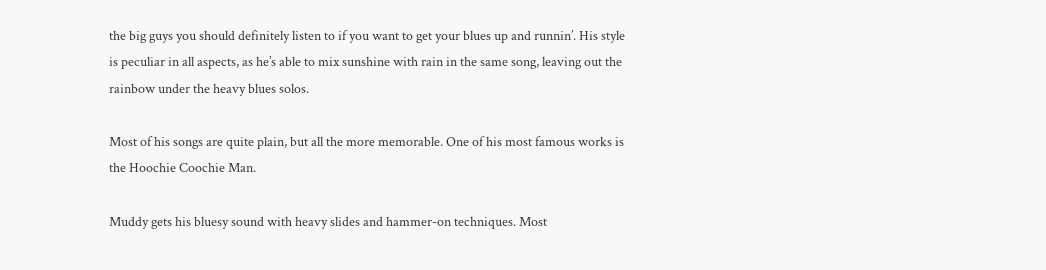the big guys you should definitely listen to if you want to get your blues up and runnin’. His style is peculiar in all aspects, as he’s able to mix sunshine with rain in the same song, leaving out the rainbow under the heavy blues solos.

Most of his songs are quite plain, but all the more memorable. One of his most famous works is the Hoochie Coochie Man.

Muddy gets his bluesy sound with heavy slides and hammer-on techniques. Most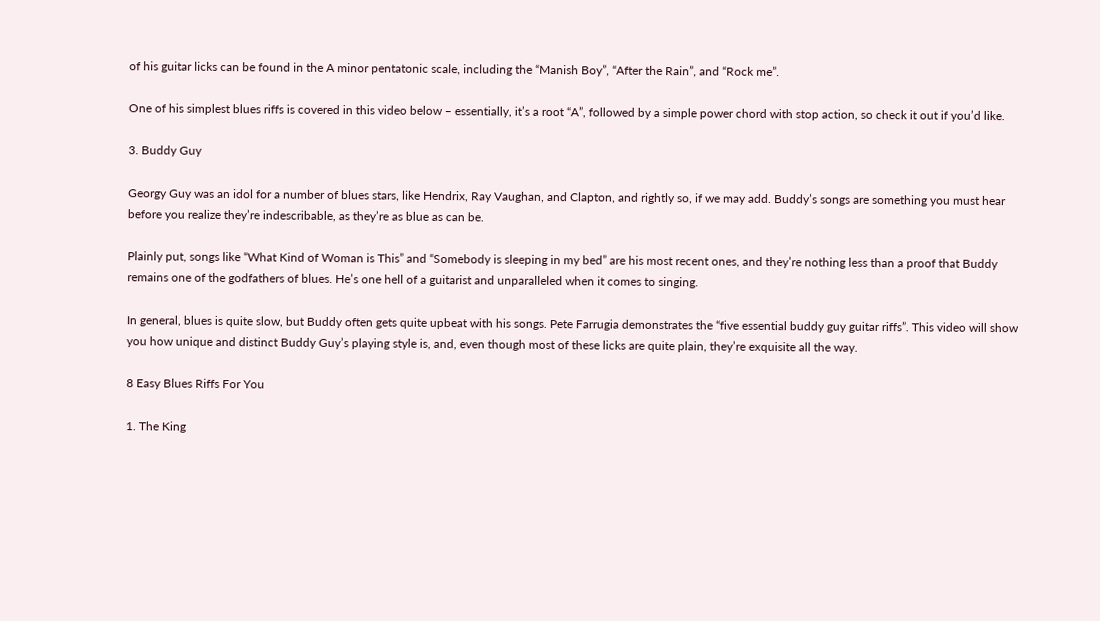of his guitar licks can be found in the A minor pentatonic scale, including the “Manish Boy”, “After the Rain”, and “Rock me”.

One of his simplest blues riffs is covered in this video below – essentially, it’s a root “A”, followed by a simple power chord with stop action, so check it out if you’d like.

3. Buddy Guy

Georgy Guy was an idol for a number of blues stars, like Hendrix, Ray Vaughan, and Clapton, and rightly so, if we may add. Buddy’s songs are something you must hear before you realize they’re indescribable, as they’re as blue as can be.

Plainly put, songs like “What Kind of Woman is This” and “Somebody is sleeping in my bed” are his most recent ones, and they’re nothing less than a proof that Buddy remains one of the godfathers of blues. He’s one hell of a guitarist and unparalleled when it comes to singing.

In general, blues is quite slow, but Buddy often gets quite upbeat with his songs. Pete Farrugia demonstrates the “five essential buddy guy guitar riffs”. This video will show you how unique and distinct Buddy Guy’s playing style is, and, even though most of these licks are quite plain, they’re exquisite all the way.

8 Easy Blues Riffs For You

1. The King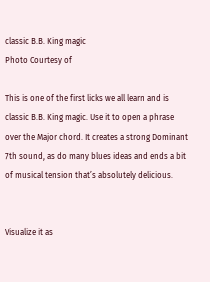classic B.B. King magic
Photo Courtesy of

This is one of the first licks we all learn and is classic B.B. King magic. Use it to open a phrase over the Major chord. It creates a strong Dominant 7th sound, as do many blues ideas and ends a bit of musical tension that’s absolutely delicious.


Visualize it as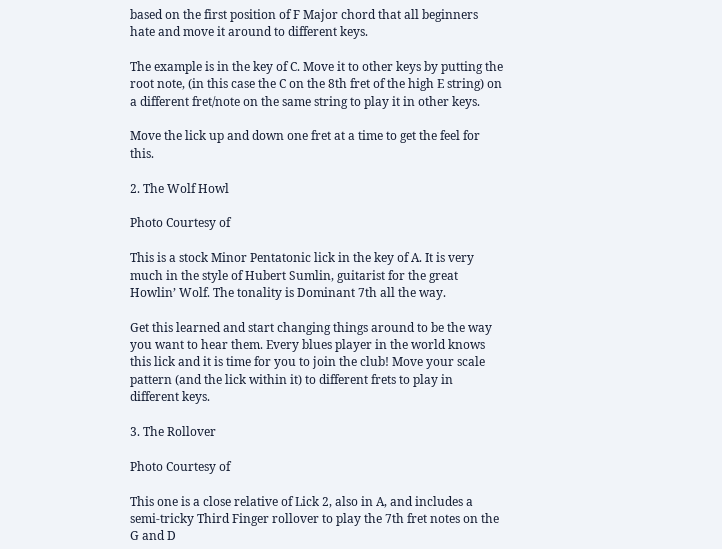based on the first position of F Major chord that all beginners hate and move it around to different keys.

The example is in the key of C. Move it to other keys by putting the root note, (in this case the C on the 8th fret of the high E string) on a different fret/note on the same string to play it in other keys.

Move the lick up and down one fret at a time to get the feel for this.

2. The Wolf Howl

Photo Courtesy of

This is a stock Minor Pentatonic lick in the key of A. It is very much in the style of Hubert Sumlin, guitarist for the great Howlin’ Wolf. The tonality is Dominant 7th all the way.

Get this learned and start changing things around to be the way you want to hear them. Every blues player in the world knows this lick and it is time for you to join the club! Move your scale pattern (and the lick within it) to different frets to play in different keys.

3. The Rollover

Photo Courtesy of

This one is a close relative of Lick 2, also in A, and includes a semi-tricky Third Finger rollover to play the 7th fret notes on the G and D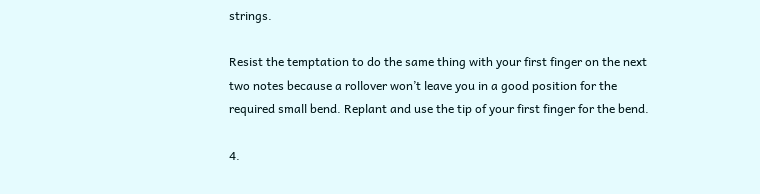strings.

Resist the temptation to do the same thing with your first finger on the next two notes because a rollover won’t leave you in a good position for the required small bend. Replant and use the tip of your first finger for the bend.

4.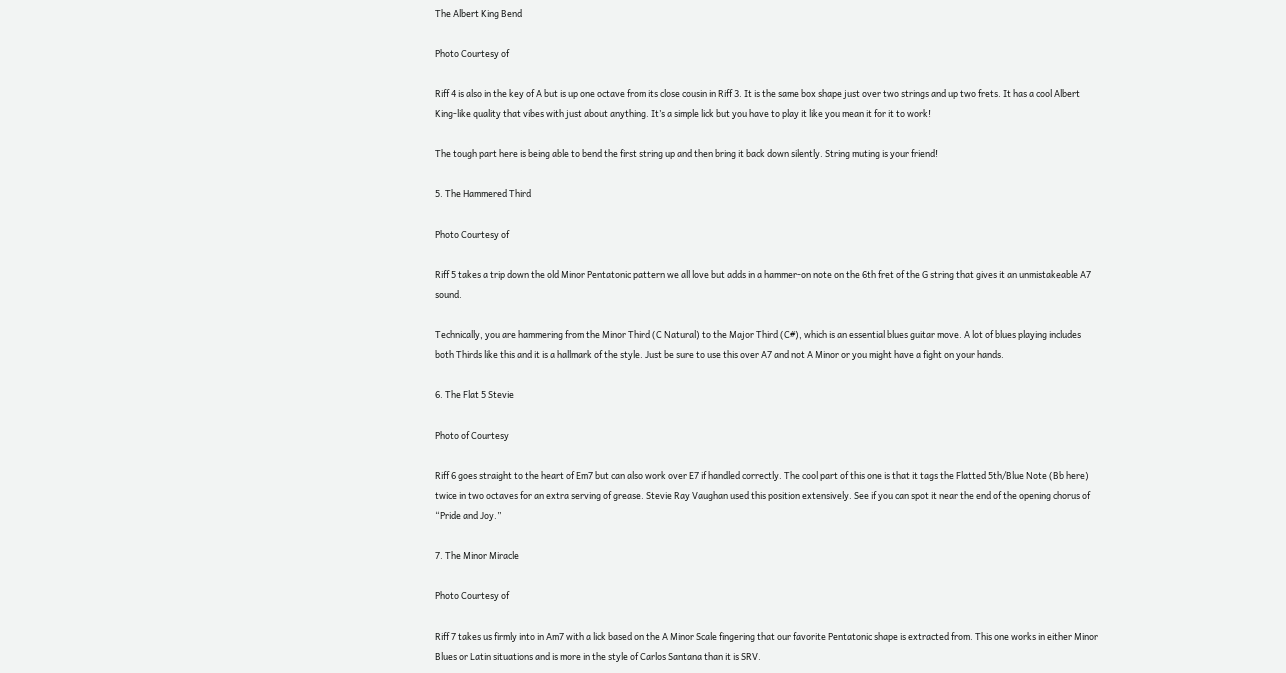The Albert King Bend

Photo Courtesy of

Riff 4 is also in the key of A but is up one octave from its close cousin in Riff 3. It is the same box shape just over two strings and up two frets. It has a cool Albert King-like quality that vibes with just about anything. It’s a simple lick but you have to play it like you mean it for it to work!

The tough part here is being able to bend the first string up and then bring it back down silently. String muting is your friend!

5. The Hammered Third

Photo Courtesy of

Riff 5 takes a trip down the old Minor Pentatonic pattern we all love but adds in a hammer-on note on the 6th fret of the G string that gives it an unmistakeable A7 sound.

Technically, you are hammering from the Minor Third (C Natural) to the Major Third (C#), which is an essential blues guitar move. A lot of blues playing includes both Thirds like this and it is a hallmark of the style. Just be sure to use this over A7 and not A Minor or you might have a fight on your hands.

6. The Flat 5 Stevie

Photo of Courtesy

Riff 6 goes straight to the heart of Em7 but can also work over E7 if handled correctly. The cool part of this one is that it tags the Flatted 5th/Blue Note (Bb here) twice in two octaves for an extra serving of grease. Stevie Ray Vaughan used this position extensively. See if you can spot it near the end of the opening chorus of “Pride and Joy.”

7. The Minor Miracle

Photo Courtesy of

Riff 7 takes us firmly into in Am7 with a lick based on the A Minor Scale fingering that our favorite Pentatonic shape is extracted from. This one works in either Minor Blues or Latin situations and is more in the style of Carlos Santana than it is SRV.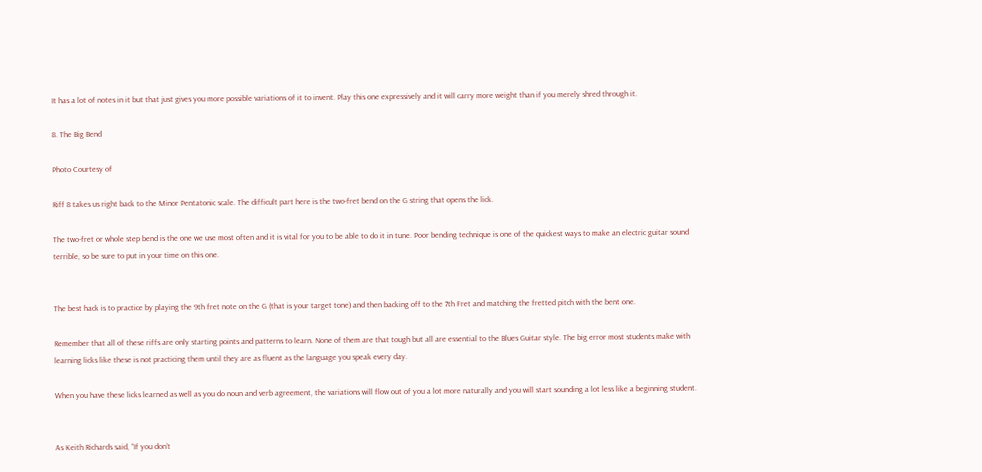It has a lot of notes in it but that just gives you more possible variations of it to invent. Play this one expressively and it will carry more weight than if you merely shred through it.

8. The Big Bend

Photo Courtesy of

Riff 8 takes us right back to the Minor Pentatonic scale. The difficult part here is the two-fret bend on the G string that opens the lick.

The two-fret or whole step bend is the one we use most often and it is vital for you to be able to do it in tune. Poor bending technique is one of the quickest ways to make an electric guitar sound terrible, so be sure to put in your time on this one.


The best hack is to practice by playing the 9th fret note on the G (that is your target tone) and then backing off to the 7th Fret and matching the fretted pitch with the bent one.

Remember that all of these riffs are only starting points and patterns to learn. None of them are that tough but all are essential to the Blues Guitar style. The big error most students make with learning licks like these is not practicing them until they are as fluent as the language you speak every day.

When you have these licks learned as well as you do noun and verb agreement, the variations will flow out of you a lot more naturally and you will start sounding a lot less like a beginning student.


As Keith Richards said, “If you don’t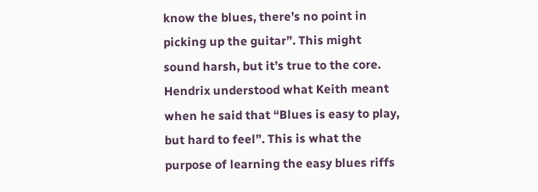know the blues, there’s no point in picking up the guitar”. This might sound harsh, but it’s true to the core. Hendrix understood what Keith meant when he said that “Blues is easy to play, but hard to feel”. This is what the purpose of learning the easy blues riffs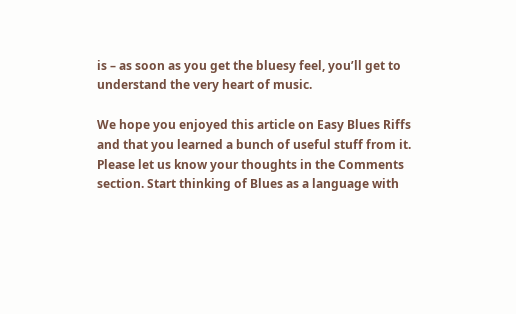is – as soon as you get the bluesy feel, you’ll get to understand the very heart of music.

We hope you enjoyed this article on Easy Blues Riffs and that you learned a bunch of useful stuff from it. Please let us know your thoughts in the Comments section. Start thinking of Blues as a language with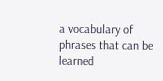a vocabulary of phrases that can be learned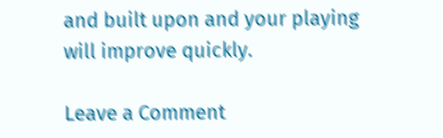and built upon and your playing will improve quickly.

Leave a Comment